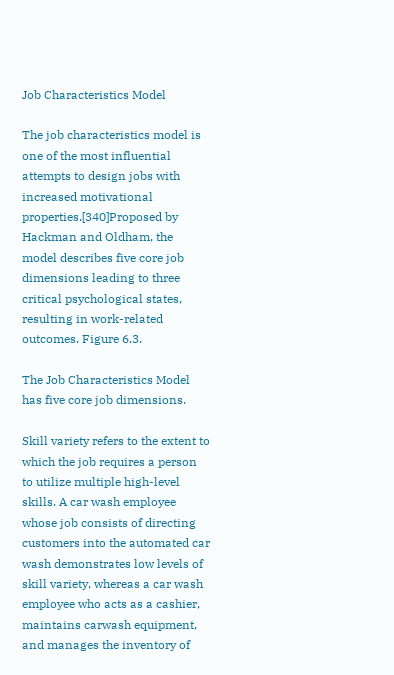Job Characteristics Model

The job characteristics model is one of the most influential attempts to design jobs with increased motivational properties.[340]Proposed by Hackman and Oldham, the model describes five core job dimensions leading to three critical psychological states, resulting in work-related outcomes. Figure 6.3.

The Job Characteristics Model has five core job dimensions.

Skill variety refers to the extent to which the job requires a person to utilize multiple high-level skills. A car wash employee whose job consists of directing customers into the automated car wash demonstrates low levels of skill variety, whereas a car wash employee who acts as a cashier, maintains carwash equipment, and manages the inventory of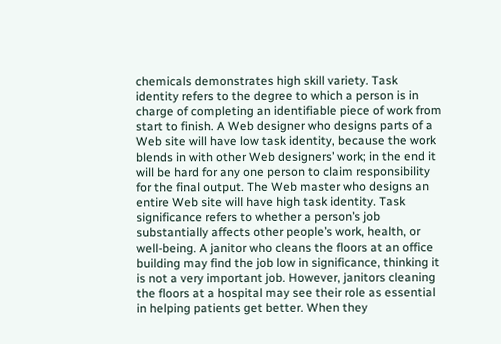chemicals demonstrates high skill variety. Task identity refers to the degree to which a person is in charge of completing an identifiable piece of work from start to finish. A Web designer who designs parts of a Web site will have low task identity, because the work blends in with other Web designers’ work; in the end it will be hard for any one person to claim responsibility for the final output. The Web master who designs an entire Web site will have high task identity. Task significance refers to whether a person’s job substantially affects other people’s work, health, or well-being. A janitor who cleans the floors at an office building may find the job low in significance, thinking it is not a very important job. However, janitors cleaning the floors at a hospital may see their role as essential in helping patients get better. When they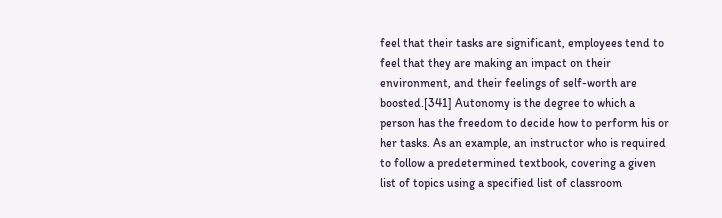feel that their tasks are significant, employees tend to feel that they are making an impact on their environment, and their feelings of self-worth are boosted.[341] Autonomy is the degree to which a person has the freedom to decide how to perform his or her tasks. As an example, an instructor who is required to follow a predetermined textbook, covering a given list of topics using a specified list of classroom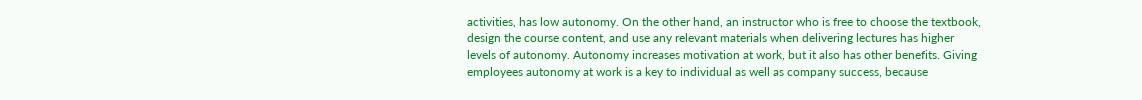activities, has low autonomy. On the other hand, an instructor who is free to choose the textbook, design the course content, and use any relevant materials when delivering lectures has higher levels of autonomy. Autonomy increases motivation at work, but it also has other benefits. Giving employees autonomy at work is a key to individual as well as company success, because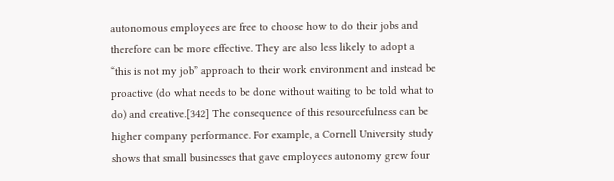autonomous employees are free to choose how to do their jobs and therefore can be more effective. They are also less likely to adopt a “this is not my job” approach to their work environment and instead be proactive (do what needs to be done without waiting to be told what to do) and creative.[342] The consequence of this resourcefulness can be higher company performance. For example, a Cornell University study shows that small businesses that gave employees autonomy grew four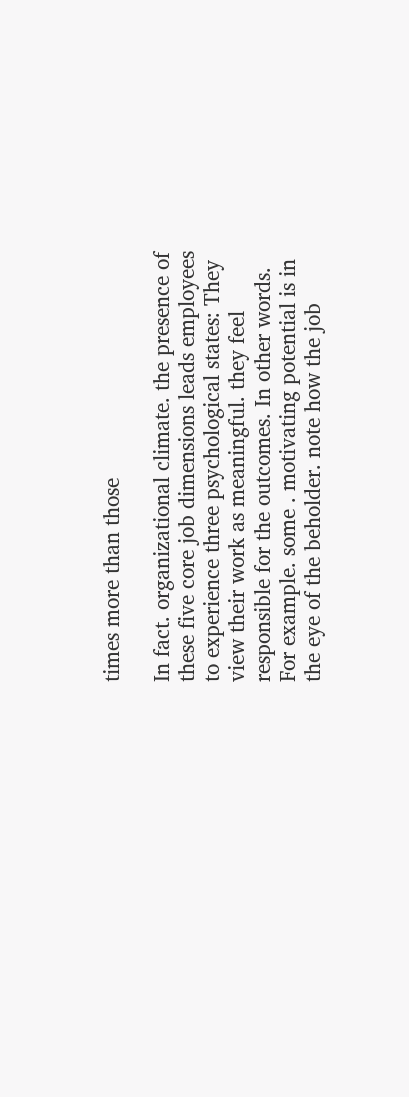times more than those

In fact. organizational climate. the presence of these five core job dimensions leads employees to experience three psychological states: They view their work as meaningful. they feel responsible for the outcomes. In other words. For example. some . motivating potential is in the eye of the beholder. note how the job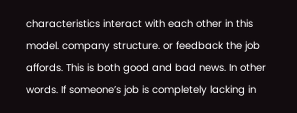characteristics interact with each other in this model. company structure. or feedback the job affords. This is both good and bad news. In other words. If someone’s job is completely lacking in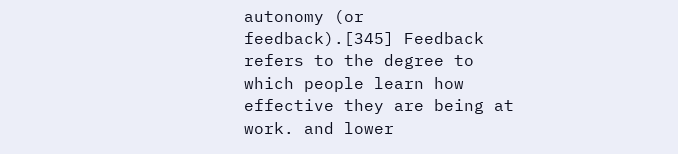autonomy (or feedback).[345] Feedback refers to the degree to which people learn how effective they are being at work. and lower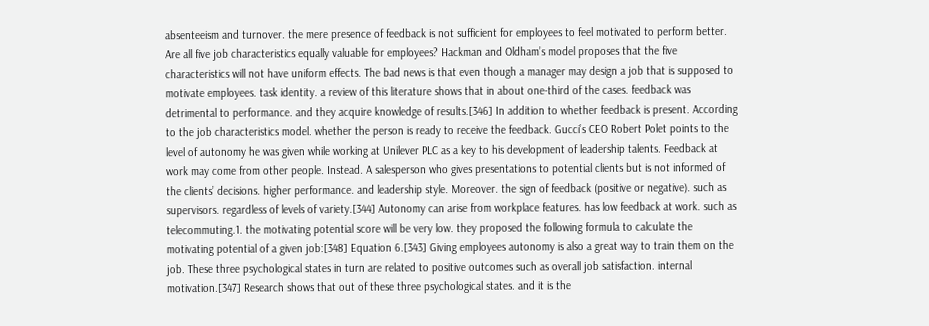absenteeism and turnover. the mere presence of feedback is not sufficient for employees to feel motivated to perform better. Are all five job characteristics equally valuable for employees? Hackman and Oldham’s model proposes that the five characteristics will not have uniform effects. The bad news is that even though a manager may design a job that is supposed to motivate employees. task identity. a review of this literature shows that in about one-third of the cases. feedback was detrimental to performance. and they acquire knowledge of results.[346] In addition to whether feedback is present. According to the job characteristics model. whether the person is ready to receive the feedback. Gucci’s CEO Robert Polet points to the level of autonomy he was given while working at Unilever PLC as a key to his development of leadership talents. Feedback at work may come from other people. Instead. A salesperson who gives presentations to potential clients but is not informed of the clients’ decisions. higher performance. and leadership style. Moreover. the sign of feedback (positive or negative). such as supervisors. regardless of levels of variety.[344] Autonomy can arise from workplace features. has low feedback at work. such as telecommuting.1. the motivating potential score will be very low. they proposed the following formula to calculate the motivating potential of a given job:[348] Equation 6.[343] Giving employees autonomy is also a great way to train them on the job. These three psychological states in turn are related to positive outcomes such as overall job satisfaction. internal motivation.[347] Research shows that out of these three psychological states. and it is the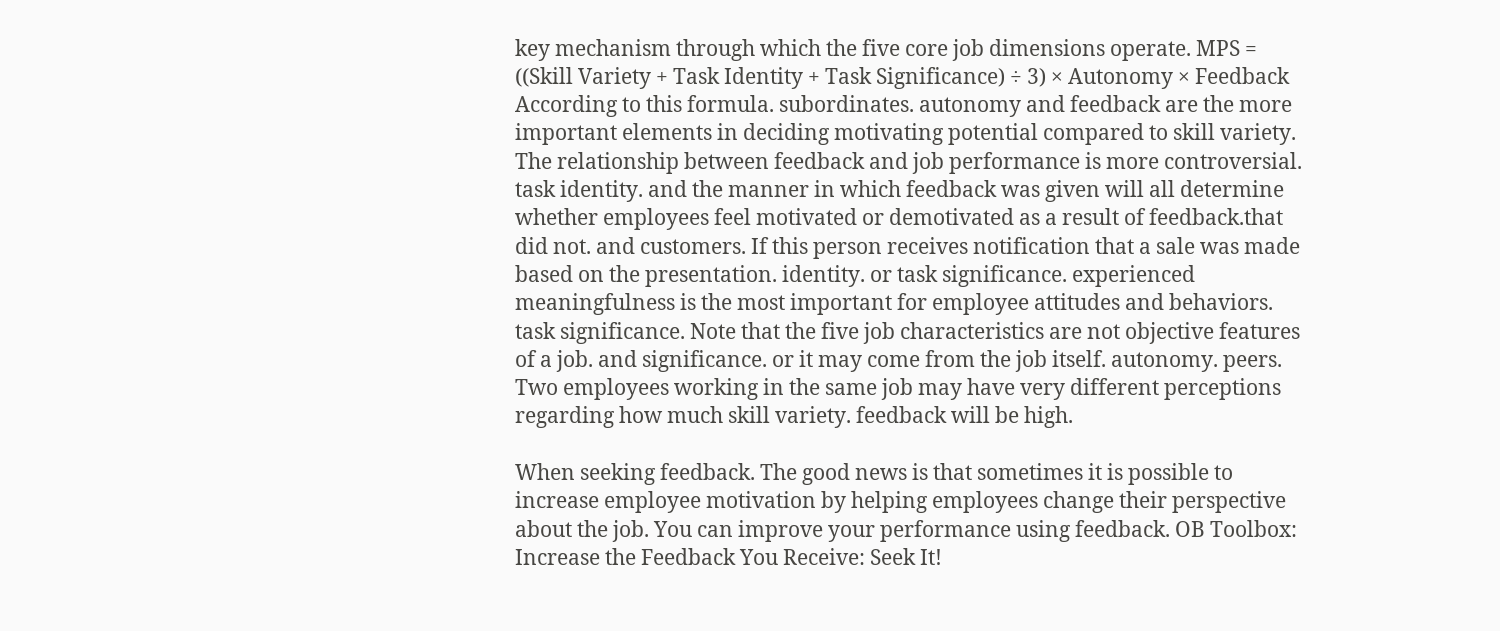key mechanism through which the five core job dimensions operate. MPS = ((Skill Variety + Task Identity + Task Significance) ÷ 3) × Autonomy × Feedback According to this formula. subordinates. autonomy and feedback are the more important elements in deciding motivating potential compared to skill variety. The relationship between feedback and job performance is more controversial. task identity. and the manner in which feedback was given will all determine whether employees feel motivated or demotivated as a result of feedback.that did not. and customers. If this person receives notification that a sale was made based on the presentation. identity. or task significance. experienced meaningfulness is the most important for employee attitudes and behaviors. task significance. Note that the five job characteristics are not objective features of a job. and significance. or it may come from the job itself. autonomy. peers. Two employees working in the same job may have very different perceptions regarding how much skill variety. feedback will be high.

When seeking feedback. The good news is that sometimes it is possible to increase employee motivation by helping employees change their perspective about the job. You can improve your performance using feedback. OB Toolbox: Increase the Feedback You Receive: Seek It!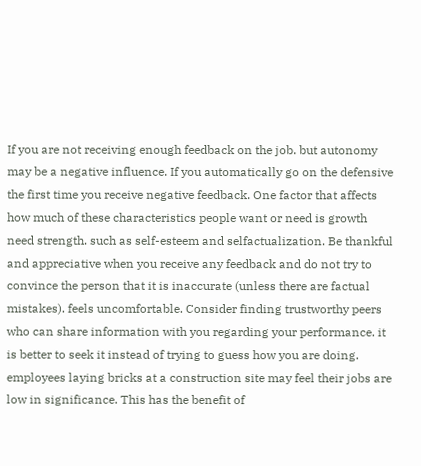If you are not receiving enough feedback on the job. but autonomy may be a negative influence. If you automatically go on the defensive the first time you receive negative feedback. One factor that affects how much of these characteristics people want or need is growth need strength. such as self-esteem and selfactualization. Be thankful and appreciative when you receive any feedback and do not try to convince the person that it is inaccurate (unless there are factual mistakes). feels uncomfortable. Consider finding trustworthy peers who can share information with you regarding your performance. it is better to seek it instead of trying to guess how you are doing. employees laying bricks at a construction site may feel their jobs are low in significance. This has the benefit of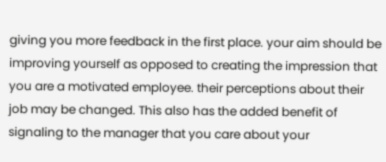giving you more feedback in the first place. your aim should be improving yourself as opposed to creating the impression that you are a motivated employee. their perceptions about their job may be changed. This also has the added benefit of signaling to the manager that you care about your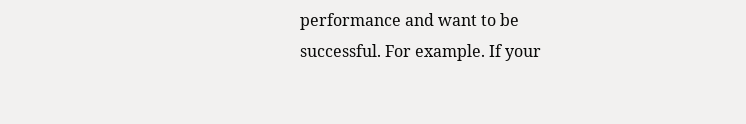performance and want to be successful. For example. If your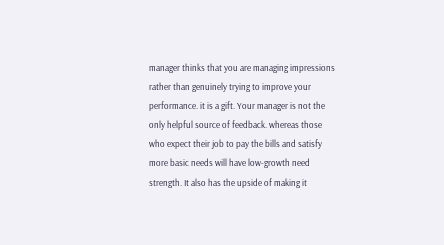manager thinks that you are managing impressions rather than genuinely trying to improve your performance. it is a gift. Your manager is not the only helpful source of feedback. whereas those who expect their job to pay the bills and satisfy more basic needs will have low-growth need strength. It also has the upside of making it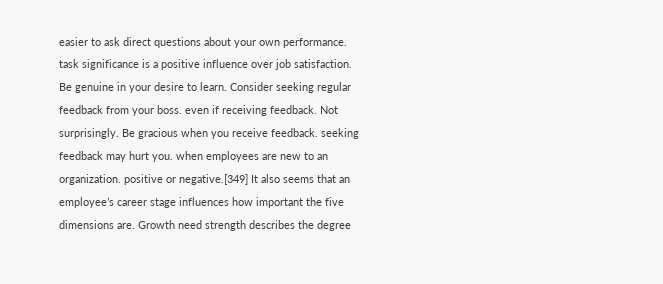easier to ask direct questions about your own performance. task significance is a positive influence over job satisfaction. Be genuine in your desire to learn. Consider seeking regular feedback from your boss. even if receiving feedback. Not surprisingly. Be gracious when you receive feedback. seeking feedback may hurt you. when employees are new to an organization. positive or negative.[349] It also seems that an employee’s career stage influences how important the five dimensions are. Growth need strength describes the degree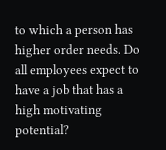to which a person has higher order needs. Do all employees expect to have a job that has a high motivating potential?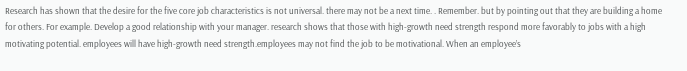Research has shown that the desire for the five core job characteristics is not universal. there may not be a next time. . Remember. but by pointing out that they are building a home for others. For example. Develop a good relationship with your manager. research shows that those with high-growth need strength respond more favorably to jobs with a high motivating potential. employees will have high-growth need strength.employees may not find the job to be motivational. When an employee’s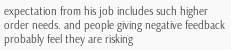expectation from his job includes such higher order needs. and people giving negative feedback probably feel they are risking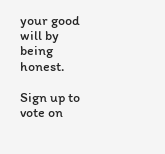your good will by being honest.

Sign up to vote on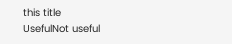this title
UsefulNot useful